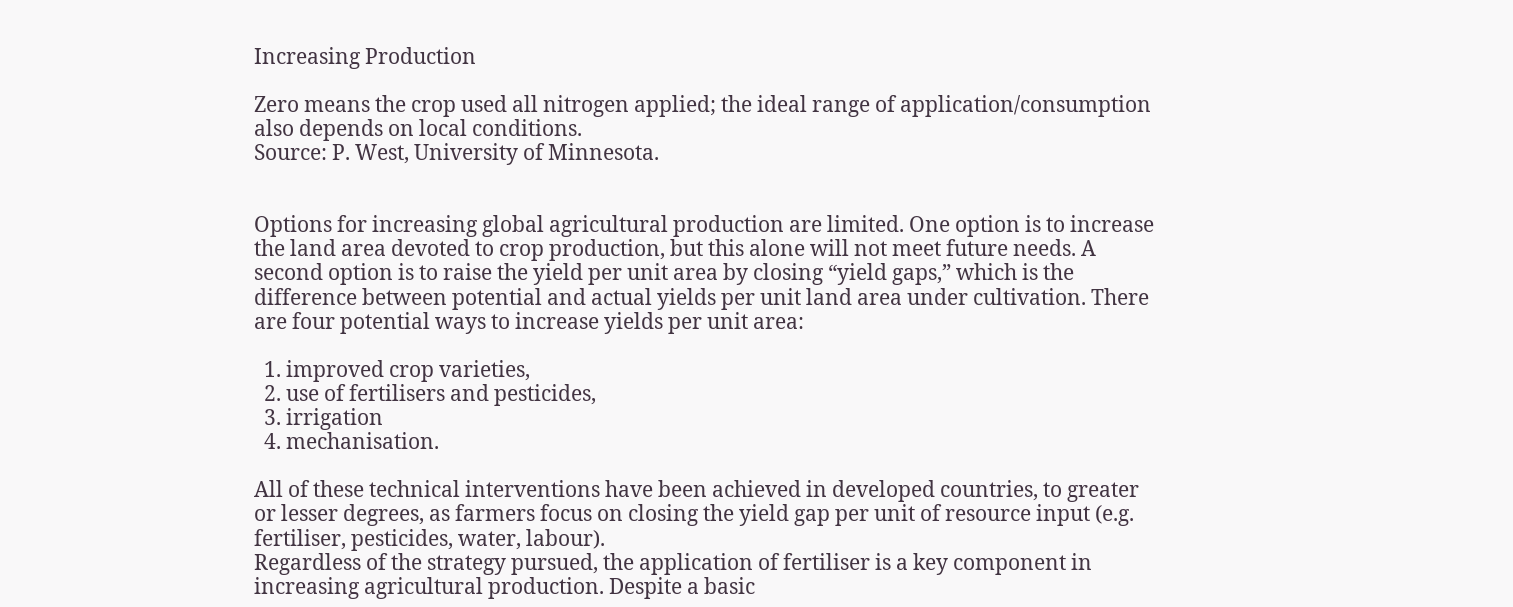Increasing Production

Zero means the crop used all nitrogen applied; the ideal range of application/consumption also depends on local conditions.
Source: P. West, University of Minnesota.


Options for increasing global agricultural production are limited. One option is to increase the land area devoted to crop production, but this alone will not meet future needs. A second option is to raise the yield per unit area by closing “yield gaps,” which is the difference between potential and actual yields per unit land area under cultivation. There are four potential ways to increase yields per unit area:

  1. improved crop varieties,
  2. use of fertilisers and pesticides,
  3. irrigation
  4. mechanisation.

All of these technical interventions have been achieved in developed countries, to greater or lesser degrees, as farmers focus on closing the yield gap per unit of resource input (e.g. fertiliser, pesticides, water, labour).
Regardless of the strategy pursued, the application of fertiliser is a key component in increasing agricultural production. Despite a basic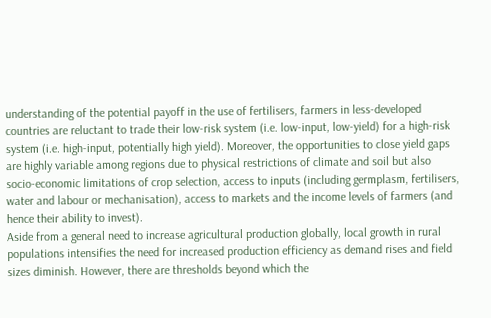understanding of the potential payoff in the use of fertilisers, farmers in less-developed countries are reluctant to trade their low-risk system (i.e. low-input, low-yield) for a high-risk system (i.e. high-input, potentially high yield). Moreover, the opportunities to close yield gaps are highly variable among regions due to physical restrictions of climate and soil but also socio-economic limitations of crop selection, access to inputs (including germplasm, fertilisers, water and labour or mechanisation), access to markets and the income levels of farmers (and hence their ability to invest).
Aside from a general need to increase agricultural production globally, local growth in rural populations intensifies the need for increased production efficiency as demand rises and field sizes diminish. However, there are thresholds beyond which the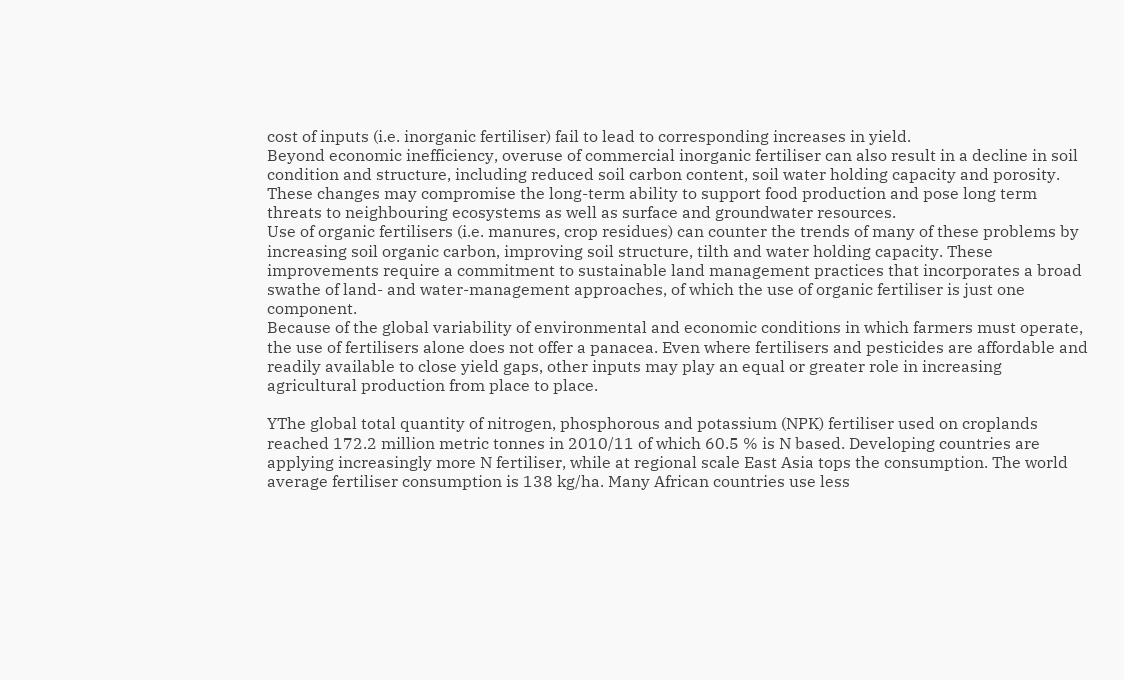cost of inputs (i.e. inorganic fertiliser) fail to lead to corresponding increases in yield.
Beyond economic inefficiency, overuse of commercial inorganic fertiliser can also result in a decline in soil condition and structure, including reduced soil carbon content, soil water holding capacity and porosity. These changes may compromise the long-term ability to support food production and pose long term threats to neighbouring ecosystems as well as surface and groundwater resources.
Use of organic fertilisers (i.e. manures, crop residues) can counter the trends of many of these problems by increasing soil organic carbon, improving soil structure, tilth and water holding capacity. These improvements require a commitment to sustainable land management practices that incorporates a broad swathe of land- and water-management approaches, of which the use of organic fertiliser is just one component.
Because of the global variability of environmental and economic conditions in which farmers must operate, the use of fertilisers alone does not offer a panacea. Even where fertilisers and pesticides are affordable and readily available to close yield gaps, other inputs may play an equal or greater role in increasing agricultural production from place to place.

YThe global total quantity of nitrogen, phosphorous and potassium (NPK) fertiliser used on croplands reached 172.2 million metric tonnes in 2010/11 of which 60.5 % is N based. Developing countries are applying increasingly more N fertiliser, while at regional scale East Asia tops the consumption. The world average fertiliser consumption is 138 kg/ha. Many African countries use less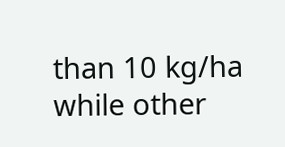than 10 kg/ha while other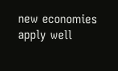new economies apply well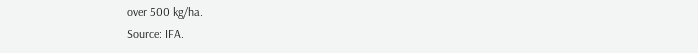over 500 kg/ha.
Source: IFA.